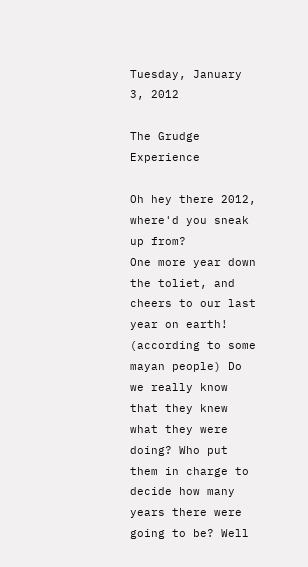Tuesday, January 3, 2012

The Grudge Experience

Oh hey there 2012, where'd you sneak up from?
One more year down the toliet, and cheers to our last year on earth! (according to some mayan people) Do we really know that they knew what they were doing? Who put them in charge to decide how many years there were going to be? Well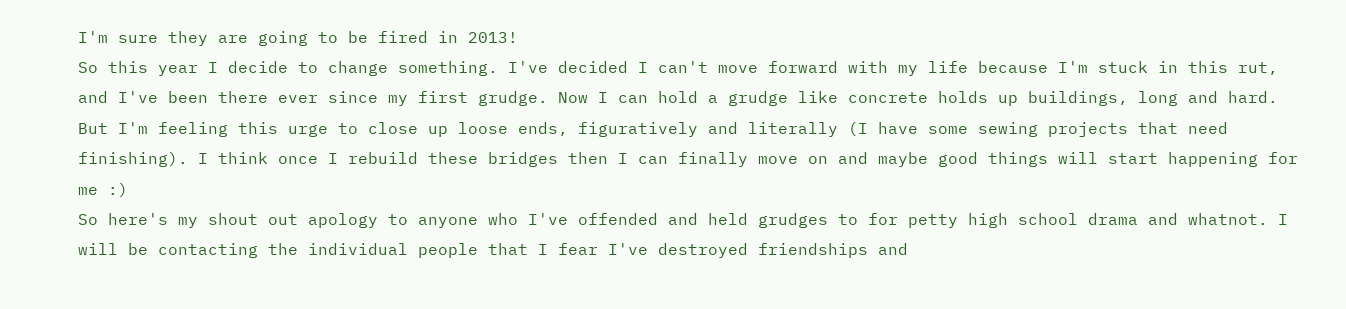I'm sure they are going to be fired in 2013!
So this year I decide to change something. I've decided I can't move forward with my life because I'm stuck in this rut, and I've been there ever since my first grudge. Now I can hold a grudge like concrete holds up buildings, long and hard. But I'm feeling this urge to close up loose ends, figuratively and literally (I have some sewing projects that need finishing). I think once I rebuild these bridges then I can finally move on and maybe good things will start happening for me :)
So here's my shout out apology to anyone who I've offended and held grudges to for petty high school drama and whatnot. I will be contacting the individual people that I fear I've destroyed friendships and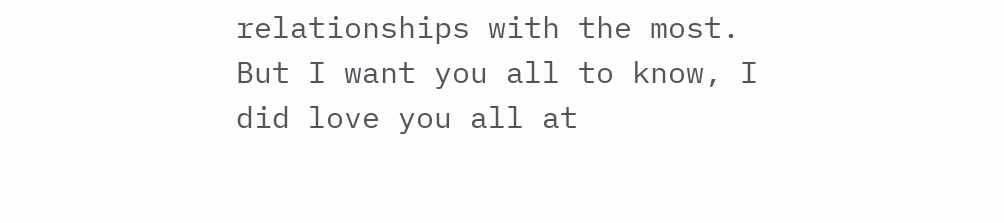relationships with the most. But I want you all to know, I did love you all at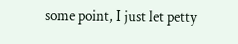some point, I just let petty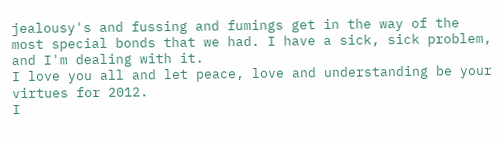jealousy's and fussing and fumings get in the way of the most special bonds that we had. I have a sick, sick problem, and I'm dealing with it.
I love you all and let peace, love and understanding be your virtues for 2012.
I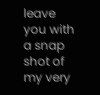leave you with a snap shot of my very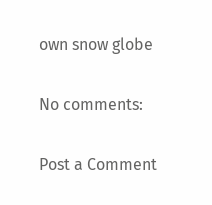own snow globe

No comments:

Post a Comment